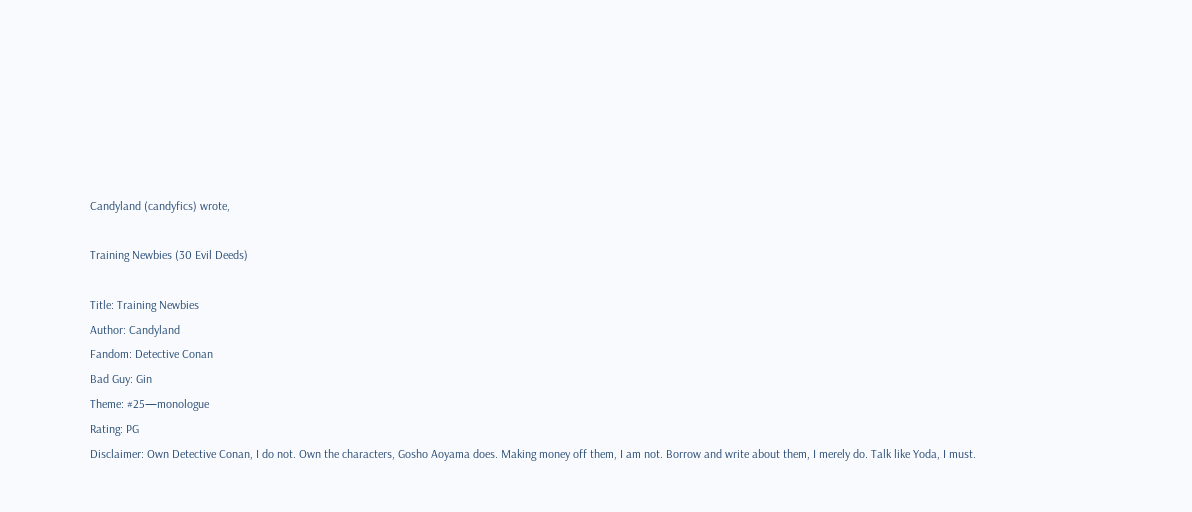Candyland (candyfics) wrote,

Training Newbies (30 Evil Deeds)

Title: Training Newbies
Author: Candyland
Fandom: Detective Conan
Bad Guy: Gin
Theme: #25—monologue
Rating: PG
Disclaimer: Own Detective Conan, I do not. Own the characters, Gosho Aoyama does. Making money off them, I am not. Borrow and write about them, I merely do. Talk like Yoda, I must.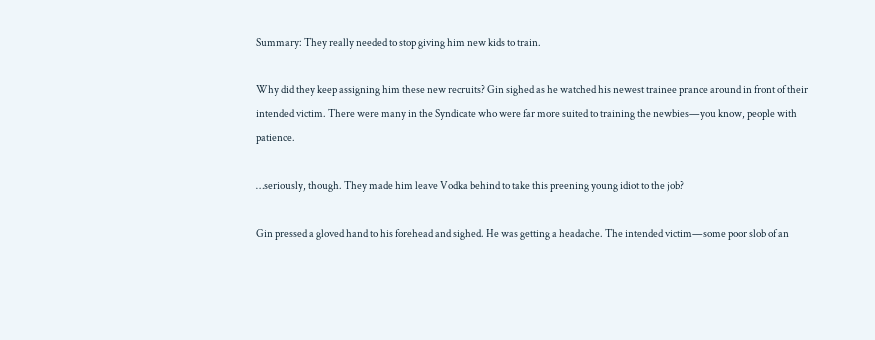Summary: They really needed to stop giving him new kids to train.

Why did they keep assigning him these new recruits? Gin sighed as he watched his newest trainee prance around in front of their intended victim. There were many in the Syndicate who were far more suited to training the newbies—you know, people with patience.

…seriously, though. They made him leave Vodka behind to take this preening young idiot to the job?

Gin pressed a gloved hand to his forehead and sighed. He was getting a headache. The intended victim—some poor slob of an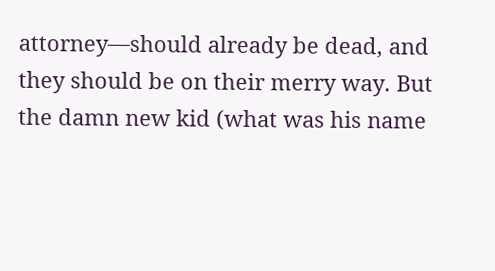attorney—should already be dead, and they should be on their merry way. But the damn new kid (what was his name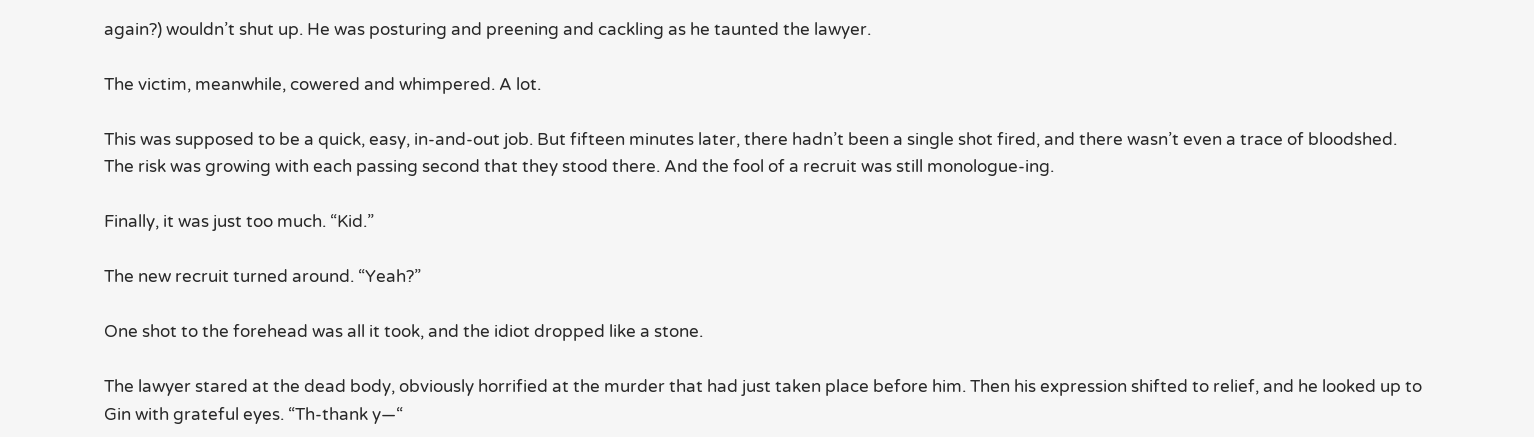again?) wouldn’t shut up. He was posturing and preening and cackling as he taunted the lawyer.

The victim, meanwhile, cowered and whimpered. A lot.

This was supposed to be a quick, easy, in-and-out job. But fifteen minutes later, there hadn’t been a single shot fired, and there wasn’t even a trace of bloodshed. The risk was growing with each passing second that they stood there. And the fool of a recruit was still monologue-ing.

Finally, it was just too much. “Kid.”

The new recruit turned around. “Yeah?”

One shot to the forehead was all it took, and the idiot dropped like a stone.

The lawyer stared at the dead body, obviously horrified at the murder that had just taken place before him. Then his expression shifted to relief, and he looked up to Gin with grateful eyes. “Th-thank y—“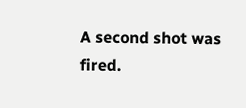A second shot was fired.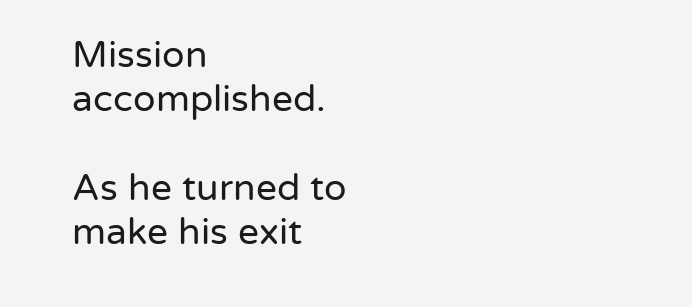Mission accomplished.

As he turned to make his exit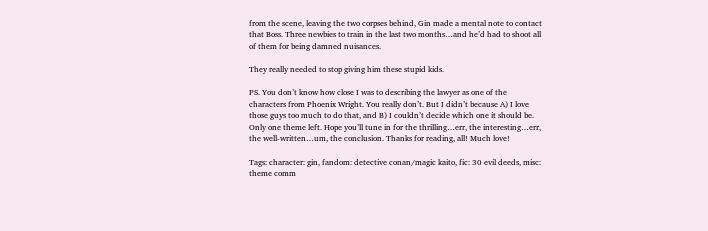from the scene, leaving the two corpses behind, Gin made a mental note to contact that Boss. Three newbies to train in the last two months…and he’d had to shoot all of them for being damned nuisances.

They really needed to stop giving him these stupid kids.

PS. You don’t know how close I was to describing the lawyer as one of the characters from Phoenix Wright. You really don’t. But I didn’t because A) I love those guys too much to do that, and B) I couldn’t decide which one it should be. Only one theme left. Hope you’ll tune in for the thrilling…err, the interesting…err, the well-written…um, the conclusion. Thanks for reading, all! Much love!

Tags: character: gin, fandom: detective conan/magic kaito, fic: 30 evil deeds, misc: theme comm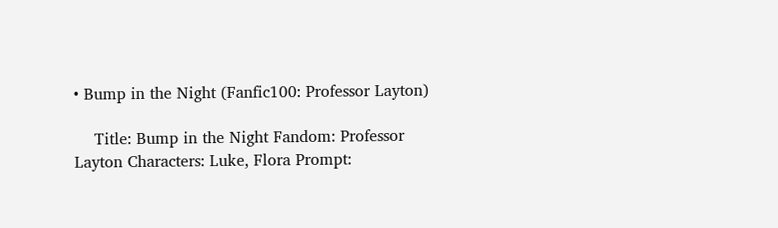• Bump in the Night (Fanfic100: Professor Layton)

    Title: Bump in the Night Fandom: Professor Layton Characters: Luke, Flora Prompt: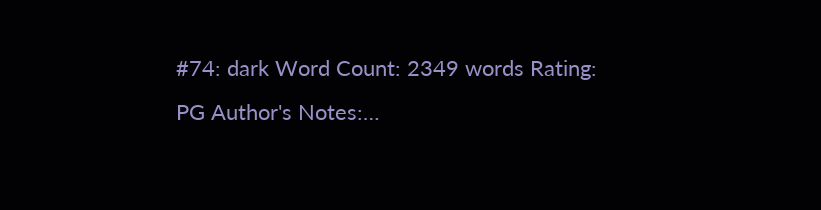#74: dark Word Count: 2349 words Rating: PG Author's Notes:…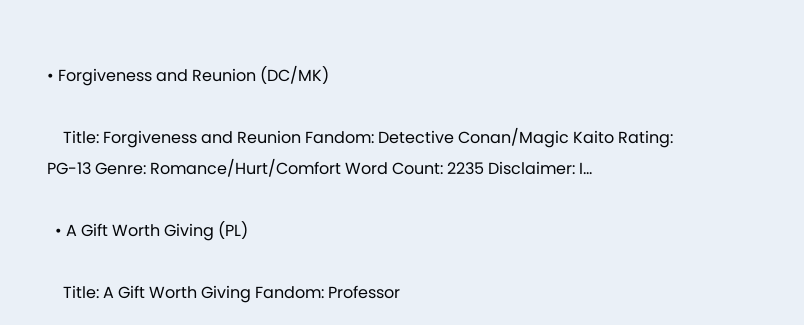• Forgiveness and Reunion (DC/MK)

    Title: Forgiveness and Reunion Fandom: Detective Conan/Magic Kaito Rating: PG-13 Genre: Romance/Hurt/Comfort Word Count: 2235 Disclaimer: I…

  • A Gift Worth Giving (PL)

    Title: A Gift Worth Giving Fandom: Professor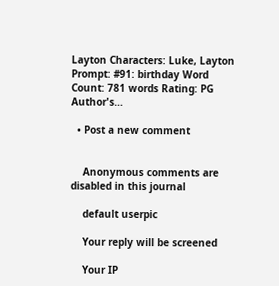Layton Characters: Luke, Layton Prompt: #91: birthday Word Count: 781 words Rating: PG Author's…

  • Post a new comment


    Anonymous comments are disabled in this journal

    default userpic

    Your reply will be screened

    Your IP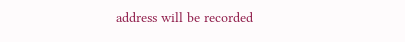address will be recorded